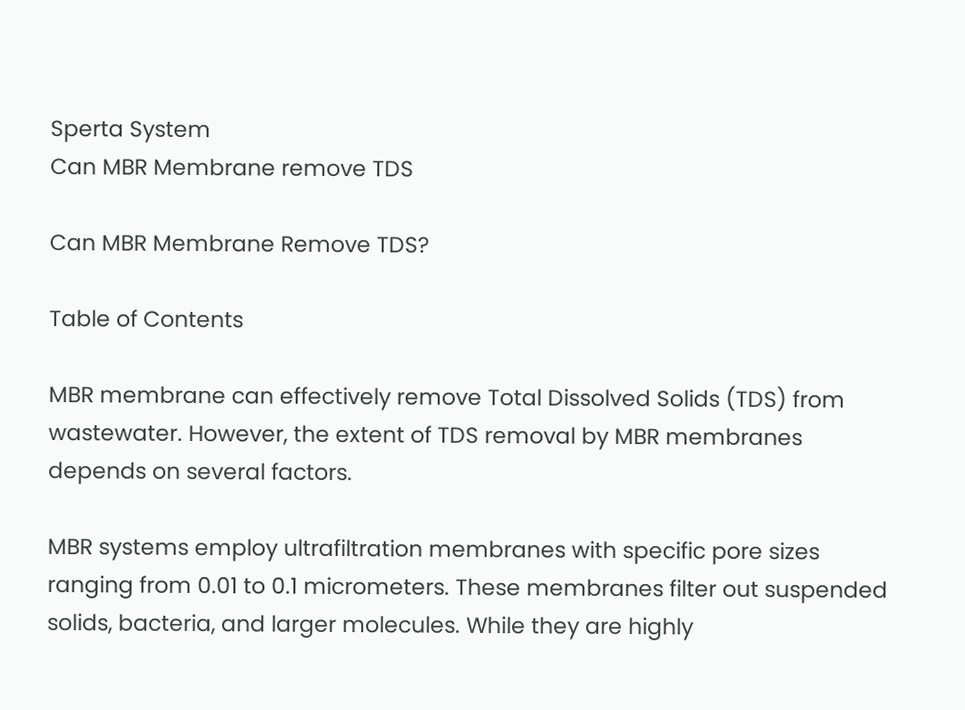Sperta System
Can MBR Membrane remove TDS

Can MBR Membrane Remove TDS?

Table of Contents

MBR membrane can effectively remove Total Dissolved Solids (TDS) from wastewater. However, the extent of TDS removal by MBR membranes depends on several factors.

MBR systems employ ultrafiltration membranes with specific pore sizes ranging from 0.01 to 0.1 micrometers. These membranes filter out suspended solids, bacteria, and larger molecules. While they are highly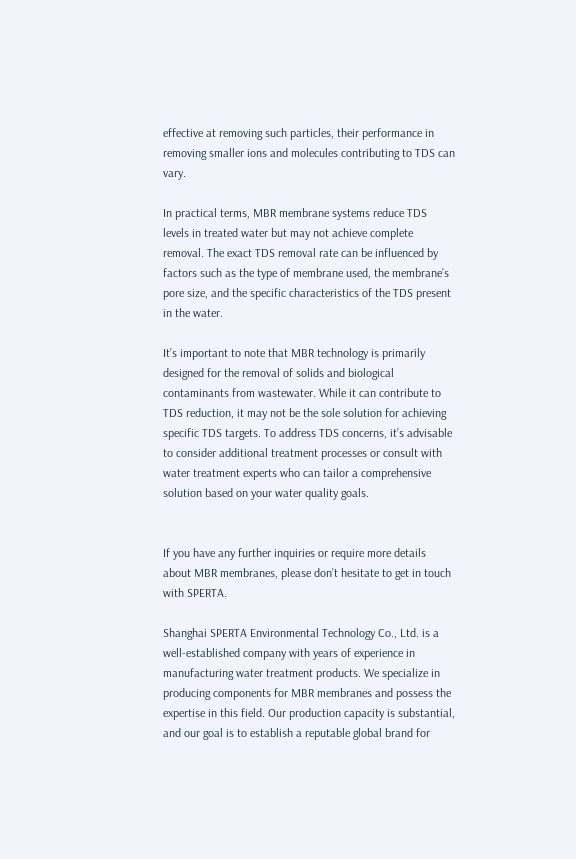effective at removing such particles, their performance in removing smaller ions and molecules contributing to TDS can vary.

In practical terms, MBR membrane systems reduce TDS levels in treated water but may not achieve complete removal. The exact TDS removal rate can be influenced by factors such as the type of membrane used, the membrane’s pore size, and the specific characteristics of the TDS present in the water.

It’s important to note that MBR technology is primarily designed for the removal of solids and biological contaminants from wastewater. While it can contribute to TDS reduction, it may not be the sole solution for achieving specific TDS targets. To address TDS concerns, it’s advisable to consider additional treatment processes or consult with water treatment experts who can tailor a comprehensive solution based on your water quality goals.


If you have any further inquiries or require more details about MBR membranes, please don’t hesitate to get in touch with SPERTA.

Shanghai SPERTA Environmental Technology Co., Ltd. is a well-established company with years of experience in manufacturing water treatment products. We specialize in producing components for MBR membranes and possess the expertise in this field. Our production capacity is substantial, and our goal is to establish a reputable global brand for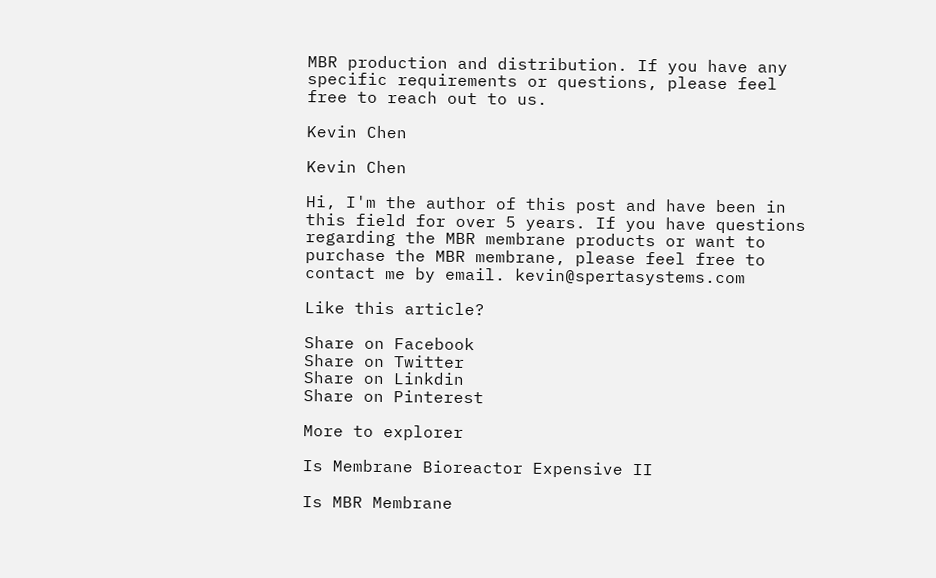MBR production and distribution. If you have any specific requirements or questions, please feel free to reach out to us.

Kevin Chen

Kevin Chen

Hi, I'm the author of this post and have been in this field for over 5 years. If you have questions regarding the MBR membrane products or want to purchase the MBR membrane, please feel free to contact me by email. kevin@spertasystems.com

Like this article?

Share on Facebook
Share on Twitter
Share on Linkdin
Share on Pinterest

More to explorer

Is Membrane Bioreactor Expensive II

Is MBR Membrane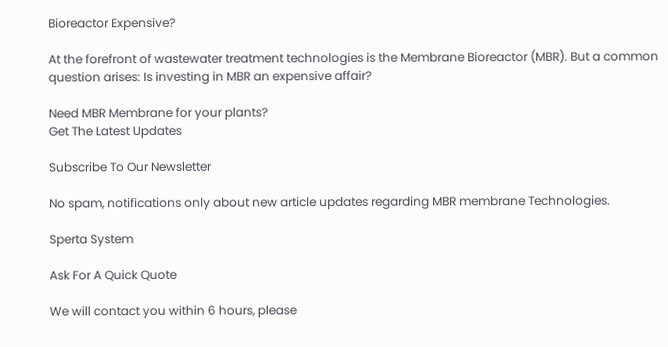Bioreactor Expensive?

At the forefront of wastewater treatment technologies is the Membrane Bioreactor (MBR). But a common question arises: Is investing in MBR an expensive affair?

Need MBR Membrane for your plants?
Get The Latest Updates

Subscribe To Our Newsletter

No spam, notifications only about new article updates regarding MBR membrane Technologies.

Sperta System

Ask For A Quick Quote

We will contact you within 6 hours, please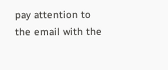pay attention to the email with the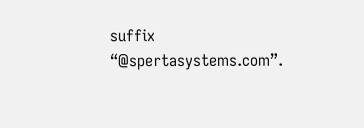suffix “@spertasystems.com”.